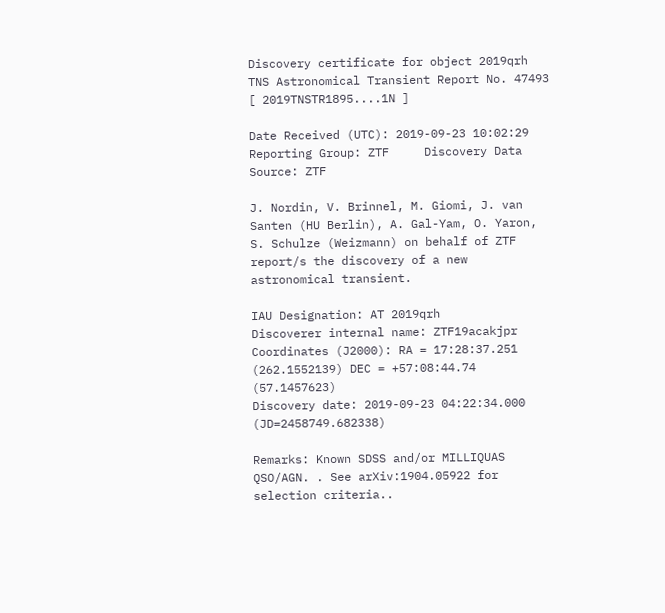Discovery certificate for object 2019qrh
TNS Astronomical Transient Report No. 47493 [ 2019TNSTR1895....1N ]

Date Received (UTC): 2019-09-23 10:02:29
Reporting Group: ZTF     Discovery Data Source: ZTF

J. Nordin, V. Brinnel, M. Giomi, J. van Santen (HU Berlin), A. Gal-Yam, O. Yaron, S. Schulze (Weizmann) on behalf of ZTF report/s the discovery of a new astronomical transient.

IAU Designation: AT 2019qrh
Discoverer internal name: ZTF19acakjpr
Coordinates (J2000): RA = 17:28:37.251 (262.1552139) DEC = +57:08:44.74 (57.1457623)
Discovery date: 2019-09-23 04:22:34.000 (JD=2458749.682338)

Remarks: Known SDSS and/or MILLIQUAS QSO/AGN. . See arXiv:1904.05922 for selection criteria..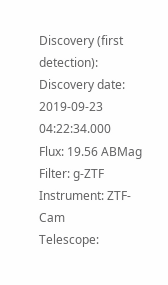Discovery (first detection):
Discovery date: 2019-09-23 04:22:34.000
Flux: 19.56 ABMag
Filter: g-ZTF
Instrument: ZTF-Cam
Telescope: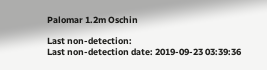Palomar 1.2m Oschin

Last non-detection:
Last non-detection date: 2019-09-23 03:39:36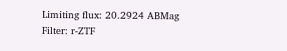Limiting flux: 20.2924 ABMag
Filter: r-ZTF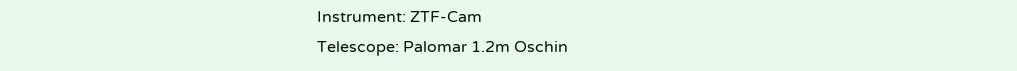Instrument: ZTF-Cam
Telescope: Palomar 1.2m Oschin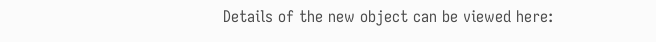Details of the new object can be viewed here: